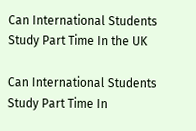Can International Students Study Part Time In the UK

Can International Students Study Part Time In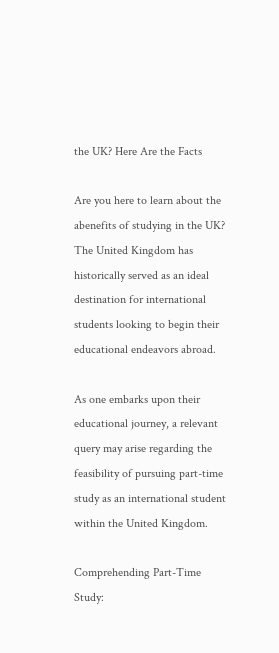the UK? Here Are the Facts

Are you here to learn about the abenefits of studying in the UK? The United Kingdom has historically served as an ideal destination for international students looking to begin their educational endeavors abroad.

As one embarks upon their educational journey, a relevant query may arise regarding the feasibility of pursuing part-time study as an international student within the United Kingdom.

Comprehending Part-Time Study: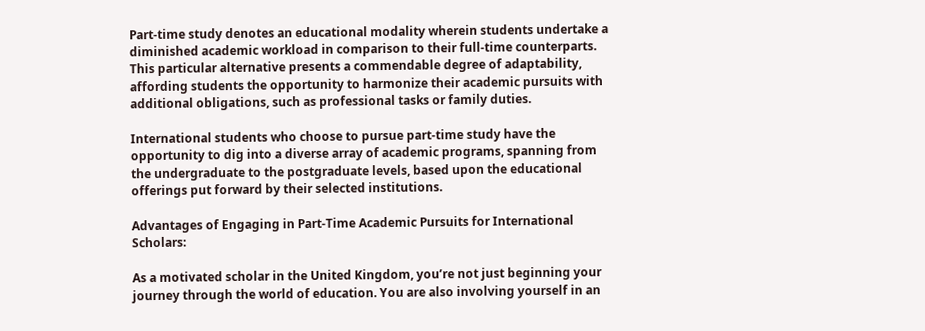Part-time study denotes an educational modality wherein students undertake a diminished academic workload in comparison to their full-time counterparts. This particular alternative presents a commendable degree of adaptability, affording students the opportunity to harmonize their academic pursuits with additional obligations, such as professional tasks or family duties.

International students who choose to pursue part-time study have the opportunity to dig into a diverse array of academic programs, spanning from the undergraduate to the postgraduate levels, based upon the educational offerings put forward by their selected institutions.

Advantages of Engaging in Part-Time Academic Pursuits for International Scholars:

As a motivated scholar in the United Kingdom, you’re not just beginning your journey through the world of education. You are also involving yourself in an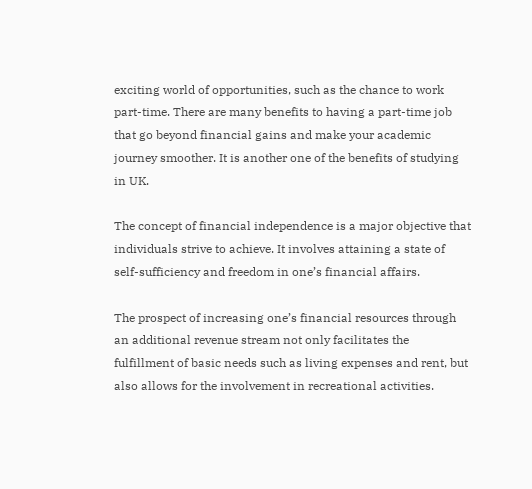exciting world of opportunities, such as the chance to work part-time. There are many benefits to having a part-time job that go beyond financial gains and make your academic journey smoother. It is another one of the benefits of studying in UK.

The concept of financial independence is a major objective that individuals strive to achieve. It involves attaining a state of self-sufficiency and freedom in one’s financial affairs.

The prospect of increasing one’s financial resources through an additional revenue stream not only facilitates the fulfillment of basic needs such as living expenses and rent, but also allows for the involvement in recreational activities.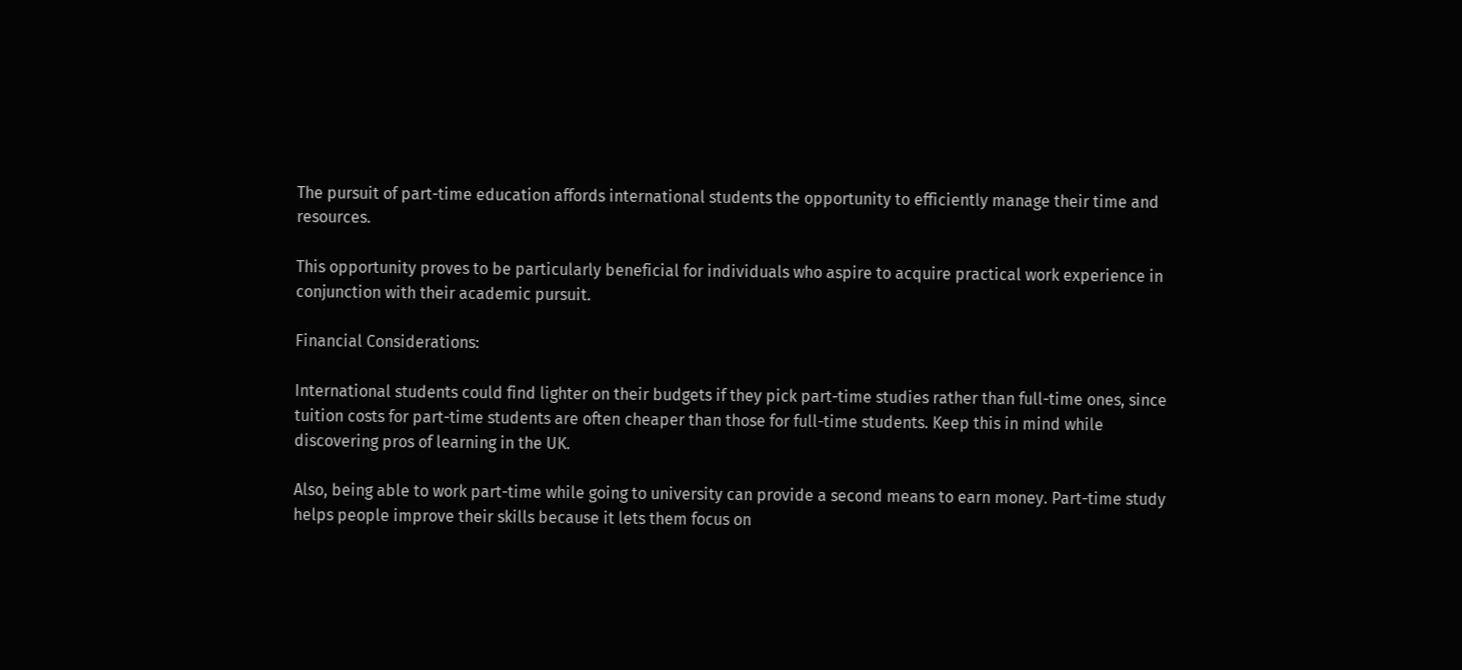The pursuit of part-time education affords international students the opportunity to efficiently manage their time and resources.

This opportunity proves to be particularly beneficial for individuals who aspire to acquire practical work experience in conjunction with their academic pursuit.

Financial Considerations:

International students could find lighter on their budgets if they pick part-time studies rather than full-time ones, since tuition costs for part-time students are often cheaper than those for full-time students. Keep this in mind while discovering pros of learning in the UK.

Also, being able to work part-time while going to university can provide a second means to earn money. Part-time study helps people improve their skills because it lets them focus on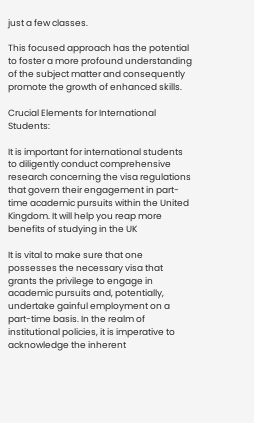just a few classes.

This focused approach has the potential to foster a more profound understanding of the subject matter and consequently promote the growth of enhanced skills.

Crucial Elements for International Students:

It is important for international students to diligently conduct comprehensive research concerning the visa regulations that govern their engagement in part-time academic pursuits within the United Kingdom. It will help you reap more benefits of studying in the UK

It is vital to make sure that one possesses the necessary visa that grants the privilege to engage in academic pursuits and, potentially, undertake gainful employment on a part-time basis. In the realm of institutional policies, it is imperative to acknowledge the inherent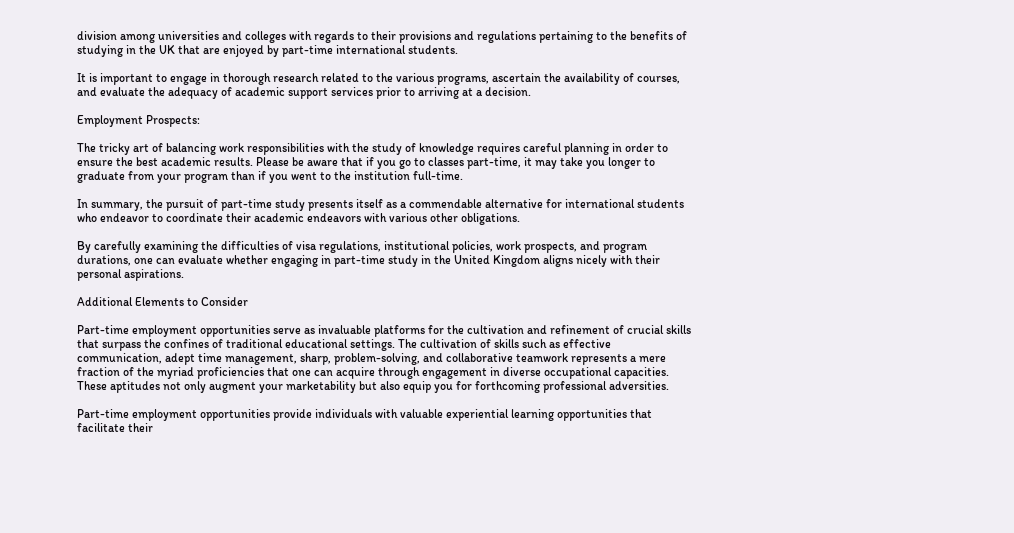division among universities and colleges with regards to their provisions and regulations pertaining to the benefits of studying in the UK that are enjoyed by part-time international students.

It is important to engage in thorough research related to the various programs, ascertain the availability of courses, and evaluate the adequacy of academic support services prior to arriving at a decision.

Employment Prospects:

The tricky art of balancing work responsibilities with the study of knowledge requires careful planning in order to ensure the best academic results. Please be aware that if you go to classes part-time, it may take you longer to graduate from your program than if you went to the institution full-time.

In summary, the pursuit of part-time study presents itself as a commendable alternative for international students who endeavor to coordinate their academic endeavors with various other obligations.

By carefully examining the difficulties of visa regulations, institutional policies, work prospects, and program durations, one can evaluate whether engaging in part-time study in the United Kingdom aligns nicely with their personal aspirations.

Additional Elements to Consider

Part-time employment opportunities serve as invaluable platforms for the cultivation and refinement of crucial skills that surpass the confines of traditional educational settings. The cultivation of skills such as effective communication, adept time management, sharp, problem-solving, and collaborative teamwork represents a mere fraction of the myriad proficiencies that one can acquire through engagement in diverse occupational capacities. These aptitudes not only augment your marketability but also equip you for forthcoming professional adversities.

Part-time employment opportunities provide individuals with valuable experiential learning opportunities that facilitate their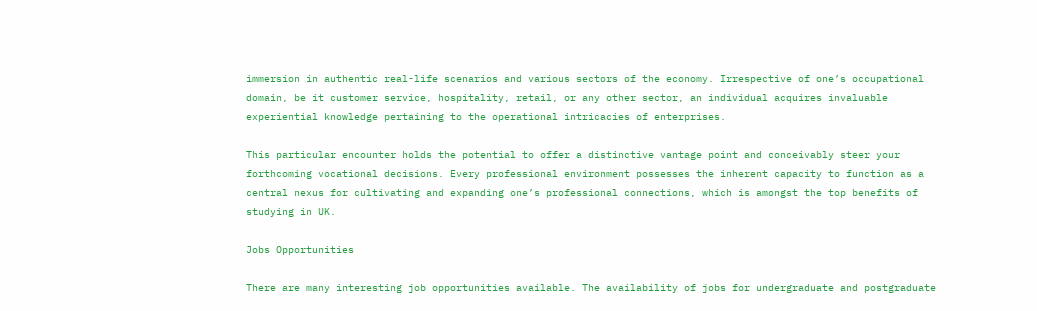immersion in authentic real-life scenarios and various sectors of the economy. Irrespective of one’s occupational domain, be it customer service, hospitality, retail, or any other sector, an individual acquires invaluable experiential knowledge pertaining to the operational intricacies of enterprises.

This particular encounter holds the potential to offer a distinctive vantage point and conceivably steer your forthcoming vocational decisions. Every professional environment possesses the inherent capacity to function as a central nexus for cultivating and expanding one’s professional connections, which is amongst the top benefits of studying in UK.

Jobs Opportunities

There are many interesting job opportunities available. The availability of jobs for undergraduate and postgraduate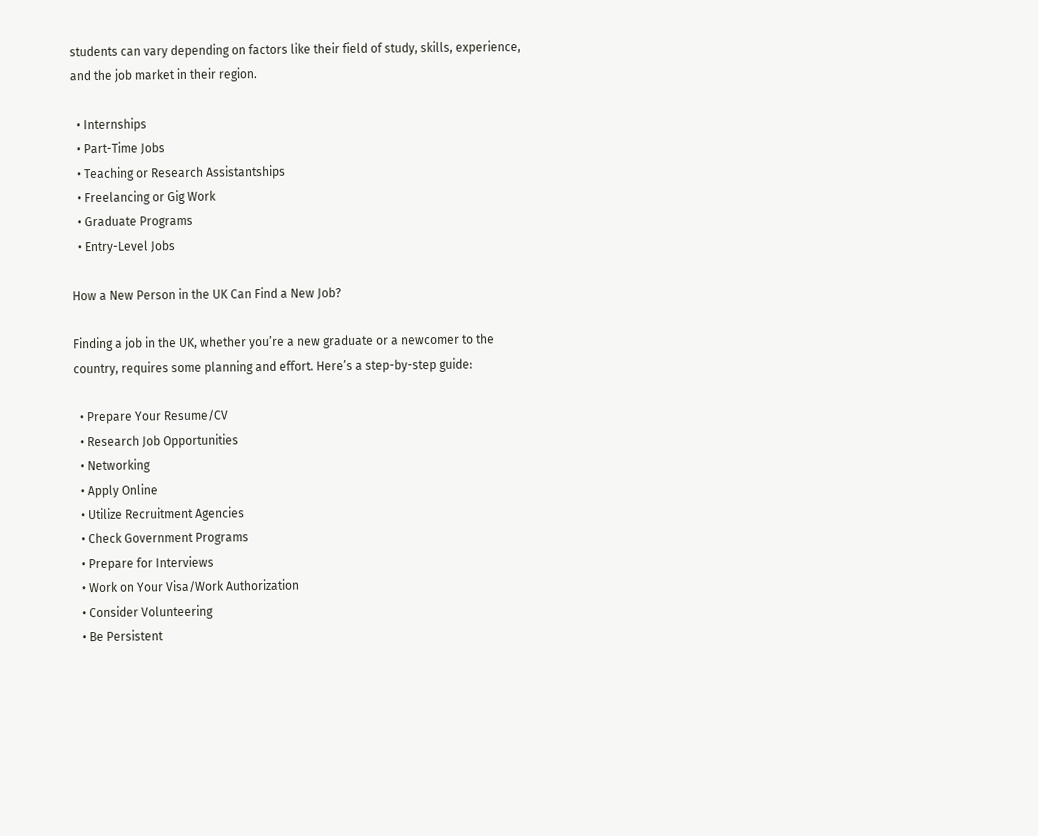students can vary depending on factors like their field of study, skills, experience, and the job market in their region.

  • Internships
  • Part-Time Jobs
  • Teaching or Research Assistantships
  • Freelancing or Gig Work
  • Graduate Programs
  • Entry-Level Jobs

How a New Person in the UK Can Find a New Job?

Finding a job in the UK, whether you’re a new graduate or a newcomer to the country, requires some planning and effort. Here’s a step-by-step guide:

  • Prepare Your Resume/CV
  • Research Job Opportunities
  • Networking
  • Apply Online
  • Utilize Recruitment Agencies
  • Check Government Programs
  • Prepare for Interviews
  • Work on Your Visa/Work Authorization
  • Consider Volunteering
  • Be Persistent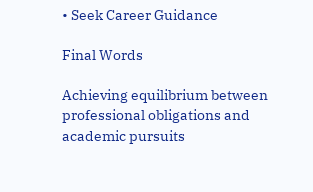• Seek Career Guidance

Final Words

Achieving equilibrium between professional obligations and academic pursuits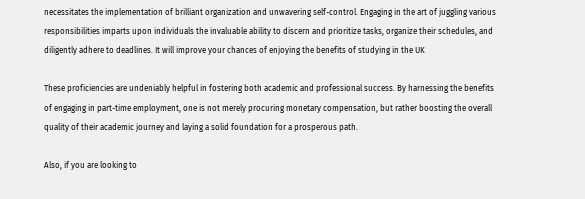necessitates the implementation of brilliant organization and unwavering self-control. Engaging in the art of juggling various responsibilities imparts upon individuals the invaluable ability to discern and prioritize tasks, organize their schedules, and diligently adhere to deadlines. It will improve your chances of enjoying the benefits of studying in the UK

These proficiencies are undeniably helpful in fostering both academic and professional success. By harnessing the benefits of engaging in part-time employment, one is not merely procuring monetary compensation, but rather boosting the overall quality of their academic journey and laying a solid foundation for a prosperous path.

Also, if you are looking to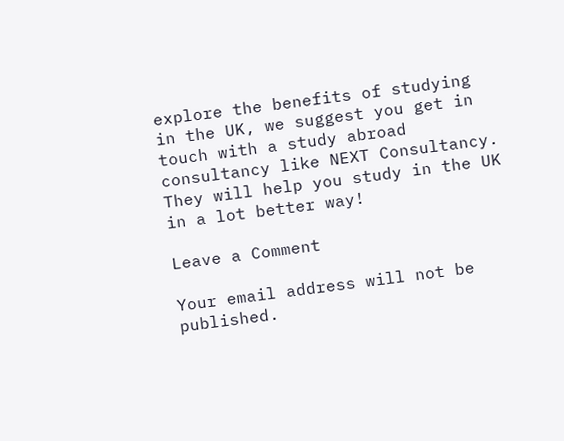explore the benefits of studying in the UK, we suggest you get in touch with a study abroad consultancy like NEXT Consultancy. They will help you study in the UK in a lot better way!

Leave a Comment

Your email address will not be published.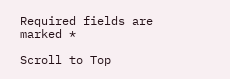Required fields are marked *

Scroll to Top